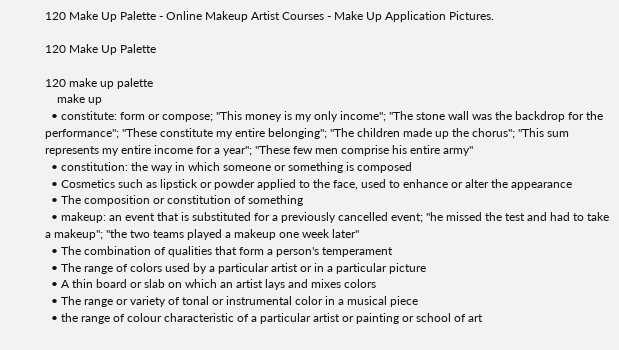120 Make Up Palette - Online Makeup Artist Courses - Make Up Application Pictures.

120 Make Up Palette

120 make up palette
    make up
  • constitute: form or compose; "This money is my only income"; "The stone wall was the backdrop for the performance"; "These constitute my entire belonging"; "The children made up the chorus"; "This sum represents my entire income for a year"; "These few men comprise his entire army"
  • constitution: the way in which someone or something is composed
  • Cosmetics such as lipstick or powder applied to the face, used to enhance or alter the appearance
  • The composition or constitution of something
  • makeup: an event that is substituted for a previously cancelled event; "he missed the test and had to take a makeup"; "the two teams played a makeup one week later"
  • The combination of qualities that form a person's temperament
  • The range of colors used by a particular artist or in a particular picture
  • A thin board or slab on which an artist lays and mixes colors
  • The range or variety of tonal or instrumental color in a musical piece
  • the range of colour characteristic of a particular artist or painting or school of art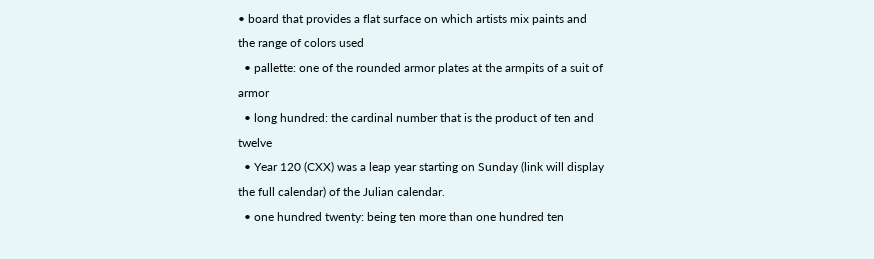• board that provides a flat surface on which artists mix paints and the range of colors used
  • pallette: one of the rounded armor plates at the armpits of a suit of armor
  • long hundred: the cardinal number that is the product of ten and twelve
  • Year 120 (CXX) was a leap year starting on Sunday (link will display the full calendar) of the Julian calendar.
  • one hundred twenty: being ten more than one hundred ten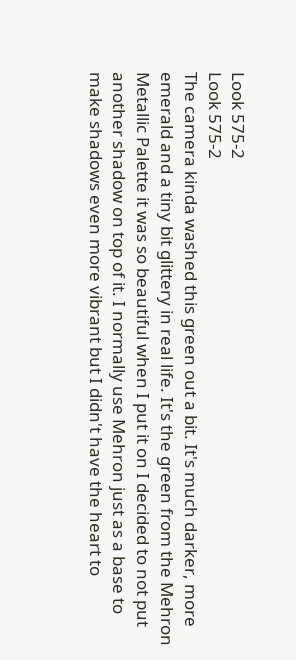Look 575-2
Look 575-2
The camera kinda washed this green out a bit. It's much darker, more emerald and a tiny bit glittery in real life. It's the green from the Mehron Metallic Palette it was so beautiful when I put it on I decided to not put another shadow on top of it. I normally use Mehron just as a base to make shadows even more vibrant but I didn't have the heart to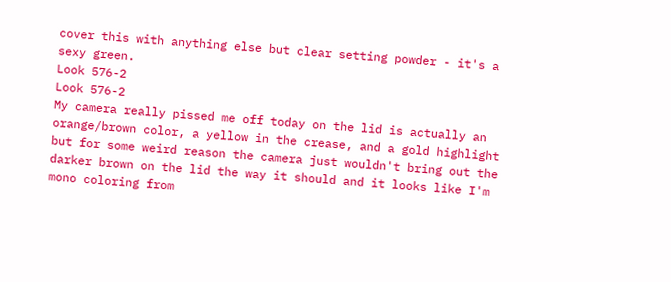cover this with anything else but clear setting powder - it's a sexy green.
Look 576-2
Look 576-2
My camera really pissed me off today on the lid is actually an orange/brown color, a yellow in the crease, and a gold highlight but for some weird reason the camera just wouldn't bring out the darker brown on the lid the way it should and it looks like I'm mono coloring from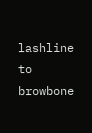lashline to browbone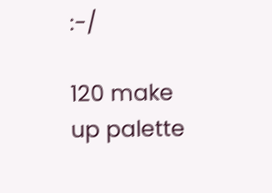:-/

120 make up palette